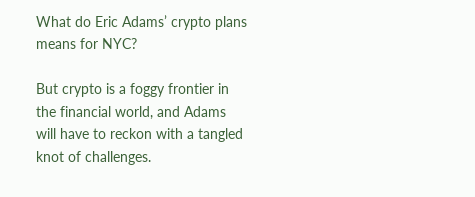What do Eric Adams’ crypto plans means for NYC?

But crypto is a foggy frontier in the financial world, and Adams will have to reckon with a tangled knot of challenges.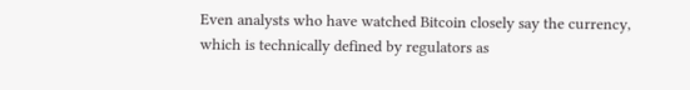Even analysts who have watched Bitcoin closely say the currency, which is technically defined by regulators as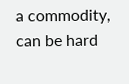a commodity, can be hard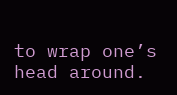to wrap one’s head around.